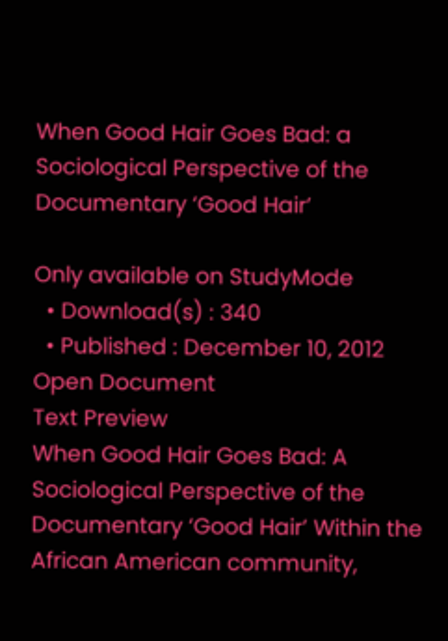When Good Hair Goes Bad: a Sociological Perspective of the Documentary ‘Good Hair’

Only available on StudyMode
  • Download(s) : 340
  • Published : December 10, 2012
Open Document
Text Preview
When Good Hair Goes Bad: A Sociological Perspective of the Documentary ‘Good Hair’ Within the African American community,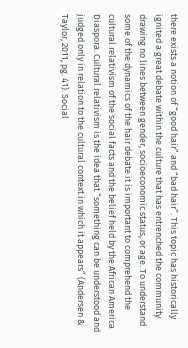there exists a notion of “good hair” and “bad hair”. This topic has historically ignited a great debate within the culture that has entrenched the community drawing no lines between gender, socioeconomic status, or age. To understand some of the dynamics of the hair debate it is important to comprehend the cultural relativism of the social facts and the belief held by the African America Diaspora. Cultural relativism is the idea that “something can be understood and judged only in relation to the cultural context in which it appears” (Andersen & Taylor, 2011, pg. 41). Social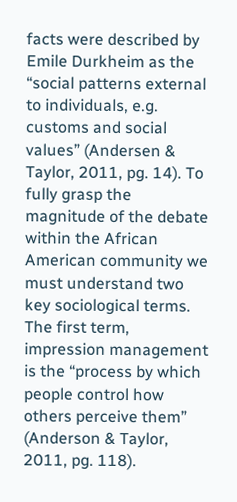facts were described by Emile Durkheim as the “social patterns external to individuals, e.g. customs and social values” (Andersen & Taylor, 2011, pg. 14). To fully grasp the magnitude of the debate within the African American community we must understand two key sociological terms. The first term, impression management is the “process by which people control how others perceive them” (Anderson & Taylor, 2011, pg. 118).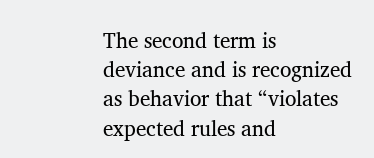The second term is deviance and is recognized as behavior that “violates expected rules and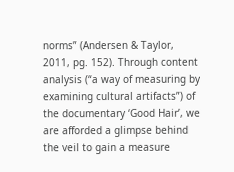norms” (Andersen & Taylor, 2011, pg. 152). Through content analysis (“a way of measuring by examining cultural artifacts”) of the documentary ‘Good Hair’, we are afforded a glimpse behind the veil to gain a measure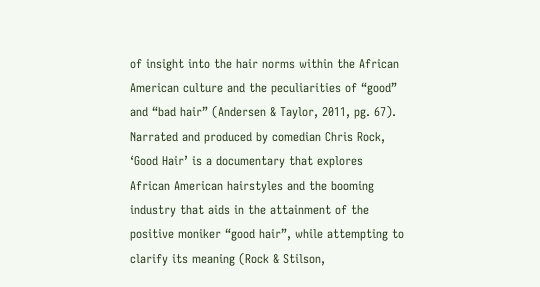of insight into the hair norms within the African American culture and the peculiarities of “good” and “bad hair” (Andersen & Taylor, 2011, pg. 67). Narrated and produced by comedian Chris Rock, ‘Good Hair’ is a documentary that explores African American hairstyles and the booming industry that aids in the attainment of the positive moniker “good hair”, while attempting to clarify its meaning (Rock & Stilson,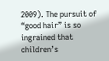2009). The pursuit of “good hair” is so ingrained that children’s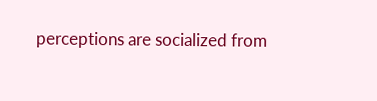perceptions are socialized from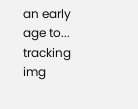an early age to...
tracking img